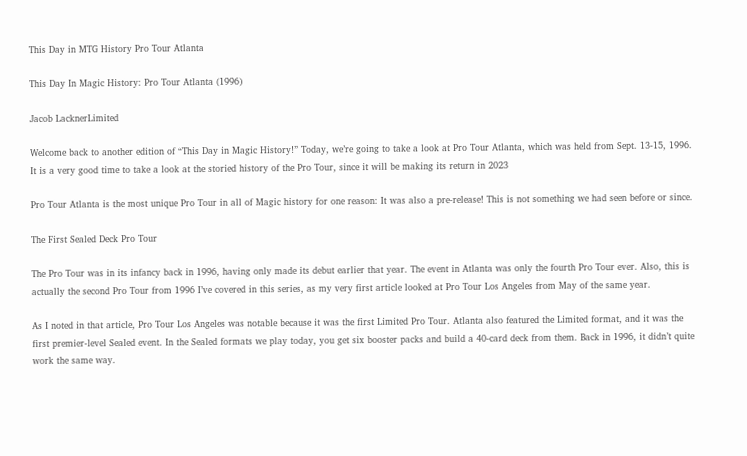This Day in MTG History Pro Tour Atlanta

This Day In Magic History: Pro Tour Atlanta (1996)

Jacob LacknerLimited

Welcome back to another edition of “This Day in Magic History!” Today, we’re going to take a look at Pro Tour Atlanta, which was held from Sept. 13-15, 1996. It is a very good time to take a look at the storied history of the Pro Tour, since it will be making its return in 2023

Pro Tour Atlanta is the most unique Pro Tour in all of Magic history for one reason: It was also a pre-release! This is not something we had seen before or since.

The First Sealed Deck Pro Tour

The Pro Tour was in its infancy back in 1996, having only made its debut earlier that year. The event in Atlanta was only the fourth Pro Tour ever. Also, this is actually the second Pro Tour from 1996 I’ve covered in this series, as my very first article looked at Pro Tour Los Angeles from May of the same year.

As I noted in that article, Pro Tour Los Angeles was notable because it was the first Limited Pro Tour. Atlanta also featured the Limited format, and it was the first premier-level Sealed event. In the Sealed formats we play today, you get six booster packs and build a 40-card deck from them. Back in 1996, it didn’t quite work the same way.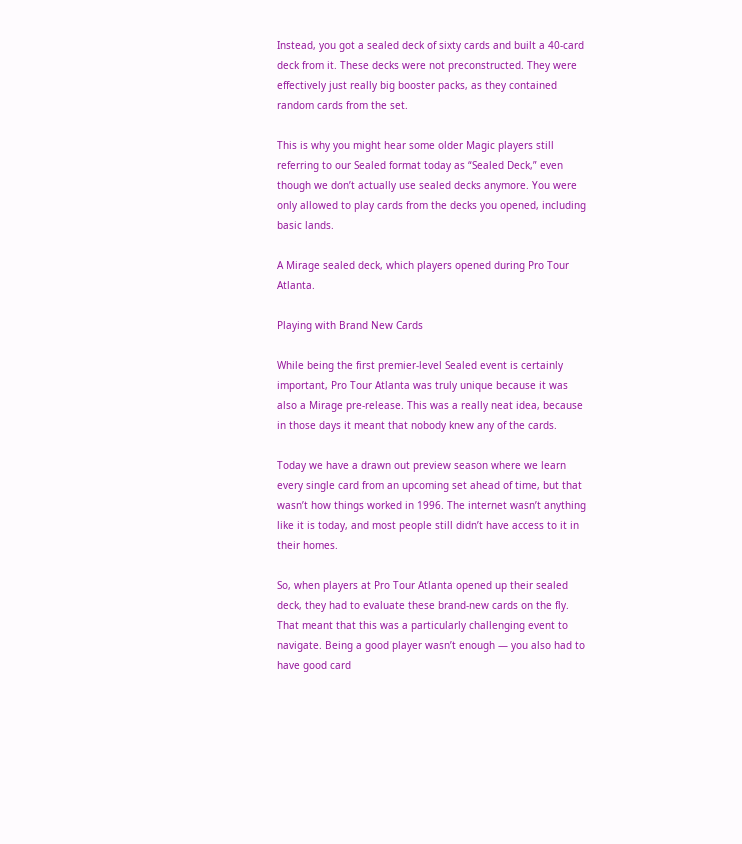Instead, you got a sealed deck of sixty cards and built a 40-card deck from it. These decks were not preconstructed. They were effectively just really big booster packs, as they contained random cards from the set.

This is why you might hear some older Magic players still referring to our Sealed format today as “Sealed Deck,” even though we don’t actually use sealed decks anymore. You were only allowed to play cards from the decks you opened, including basic lands.

A Mirage sealed deck, which players opened during Pro Tour Atlanta.

Playing with Brand New Cards

While being the first premier-level Sealed event is certainly important, Pro Tour Atlanta was truly unique because it was also a Mirage pre-release. This was a really neat idea, because in those days it meant that nobody knew any of the cards.

Today we have a drawn out preview season where we learn every single card from an upcoming set ahead of time, but that wasn’t how things worked in 1996. The internet wasn’t anything like it is today, and most people still didn’t have access to it in their homes.

So, when players at Pro Tour Atlanta opened up their sealed deck, they had to evaluate these brand-new cards on the fly. That meant that this was a particularly challenging event to navigate. Being a good player wasn’t enough — you also had to have good card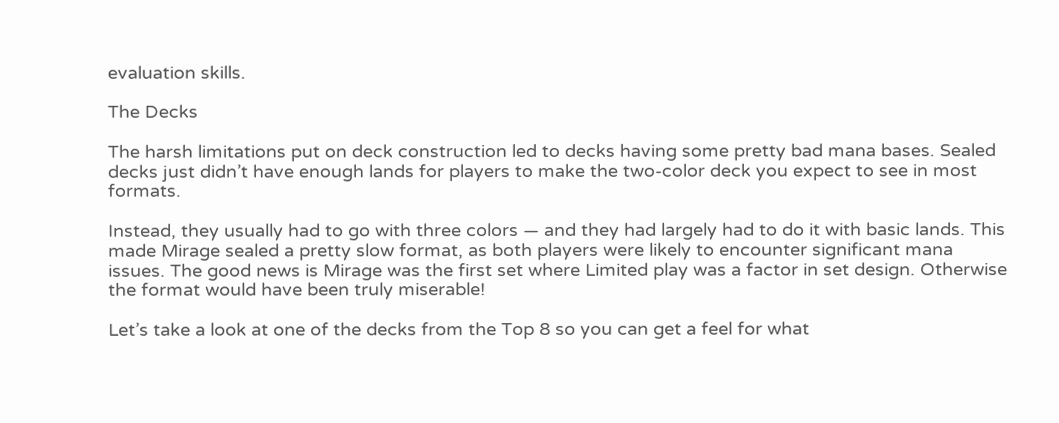evaluation skills.

The Decks

The harsh limitations put on deck construction led to decks having some pretty bad mana bases. Sealed decks just didn’t have enough lands for players to make the two-color deck you expect to see in most formats.

Instead, they usually had to go with three colors — and they had largely had to do it with basic lands. This made Mirage sealed a pretty slow format, as both players were likely to encounter significant mana issues. The good news is Mirage was the first set where Limited play was a factor in set design. Otherwise the format would have been truly miserable!

Let’s take a look at one of the decks from the Top 8 so you can get a feel for what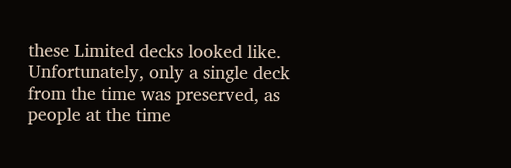these Limited decks looked like. Unfortunately, only a single deck from the time was preserved, as people at the time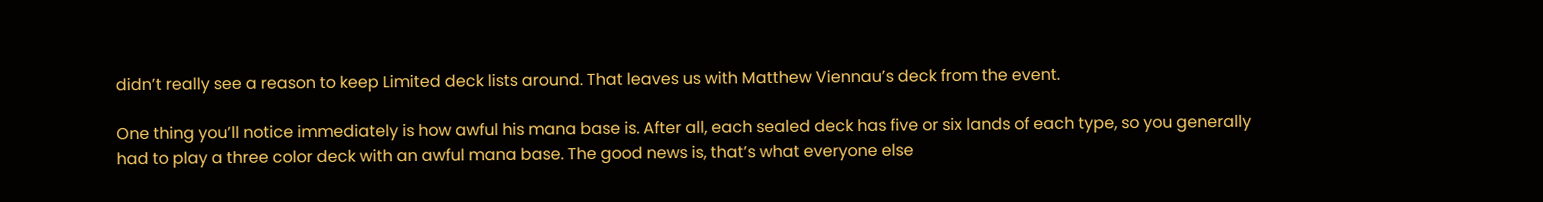didn’t really see a reason to keep Limited deck lists around. That leaves us with Matthew Viennau’s deck from the event.

One thing you’ll notice immediately is how awful his mana base is. After all, each sealed deck has five or six lands of each type, so you generally had to play a three color deck with an awful mana base. The good news is, that’s what everyone else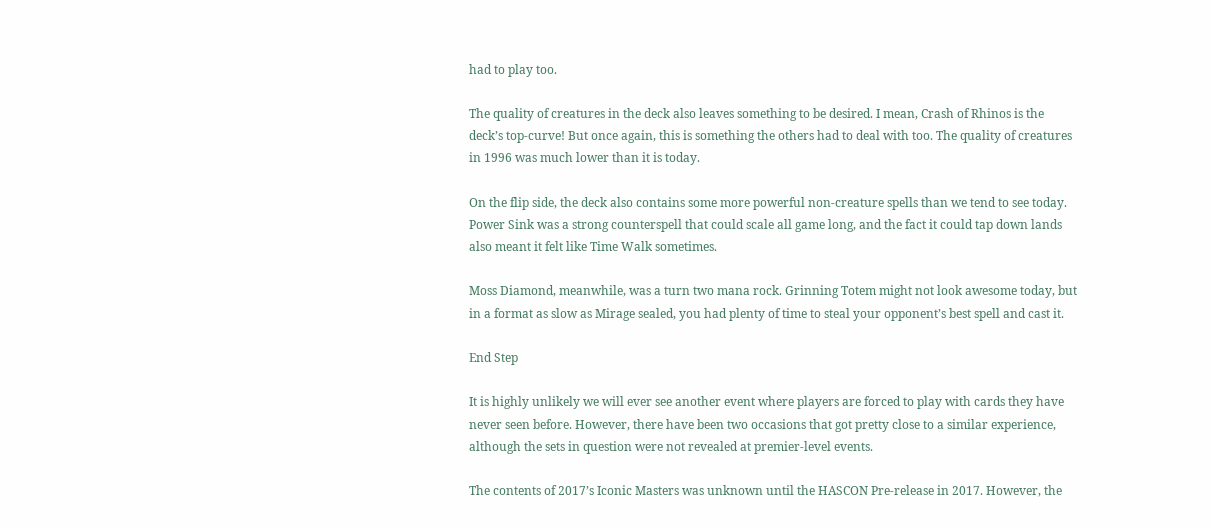had to play too.

The quality of creatures in the deck also leaves something to be desired. I mean, Crash of Rhinos is the deck’s top-curve! But once again, this is something the others had to deal with too. The quality of creatures in 1996 was much lower than it is today.

On the flip side, the deck also contains some more powerful non-creature spells than we tend to see today. Power Sink was a strong counterspell that could scale all game long, and the fact it could tap down lands also meant it felt like Time Walk sometimes.

Moss Diamond, meanwhile, was a turn two mana rock. Grinning Totem might not look awesome today, but in a format as slow as Mirage sealed, you had plenty of time to steal your opponent’s best spell and cast it.

End Step

It is highly unlikely we will ever see another event where players are forced to play with cards they have never seen before. However, there have been two occasions that got pretty close to a similar experience, although the sets in question were not revealed at premier-level events.

The contents of 2017’s Iconic Masters was unknown until the HASCON Pre-release in 2017. However, the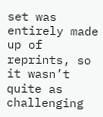set was entirely made up of reprints, so it wasn’t quite as challenging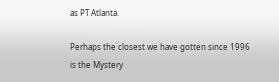as PT Atlanta.

Perhaps the closest we have gotten since 1996 is the Mystery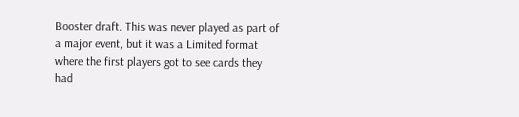Booster draft. This was never played as part of a major event, but it was a Limited format where the first players got to see cards they had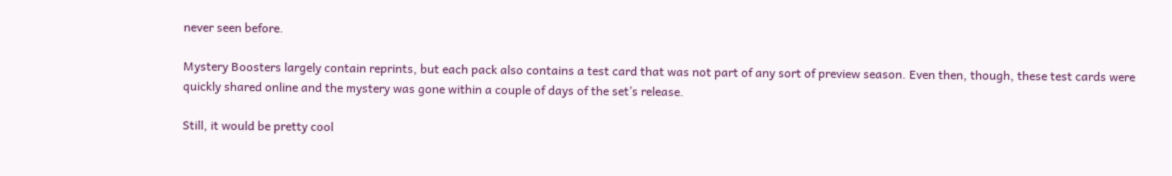never seen before.

Mystery Boosters largely contain reprints, but each pack also contains a test card that was not part of any sort of preview season. Even then, though, these test cards were quickly shared online and the mystery was gone within a couple of days of the set’s release.

Still, it would be pretty cool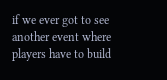if we ever got to see another event where players have to build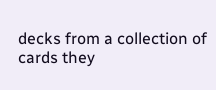decks from a collection of cards they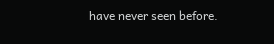have never seen before.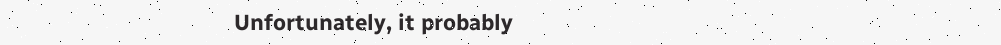Unfortunately, it probably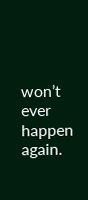won’t ever happen again.